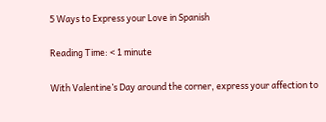5 Ways to Express your Love in Spanish

Reading Time: < 1 minute

With Valentine’s Day around the corner, express your affection to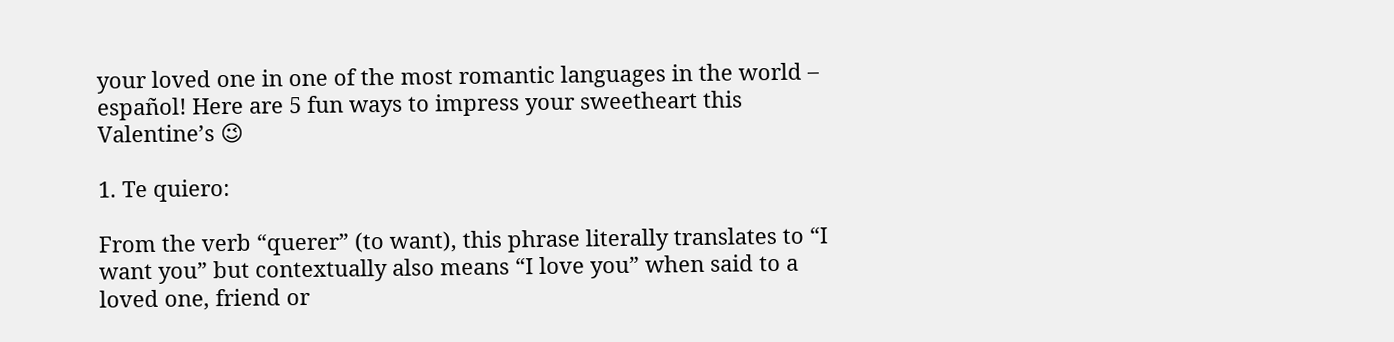your loved one in one of the most romantic languages in the world – español! Here are 5 fun ways to impress your sweetheart this Valentine’s 😉

1. Te quiero:

From the verb “querer” (to want), this phrase literally translates to “I want you” but contextually also means “I love you” when said to a loved one, friend or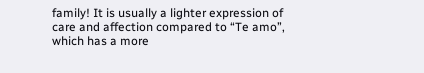family! It is usually a lighter expression of care and affection compared to “Te amo”, which has a more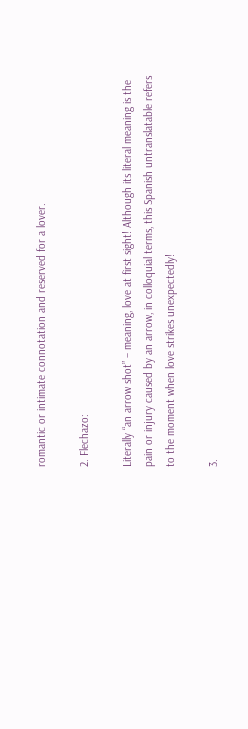romantic or intimate connotation and reserved for a lover.

2. Flechazo:

Literally “an arrow shot” – meaning, love at first sight! Although its literal meaning is the pain or injury caused by an arrow, in colloquial terms, this Spanish untranslatable refers to the moment when love strikes unexpectedly!

3.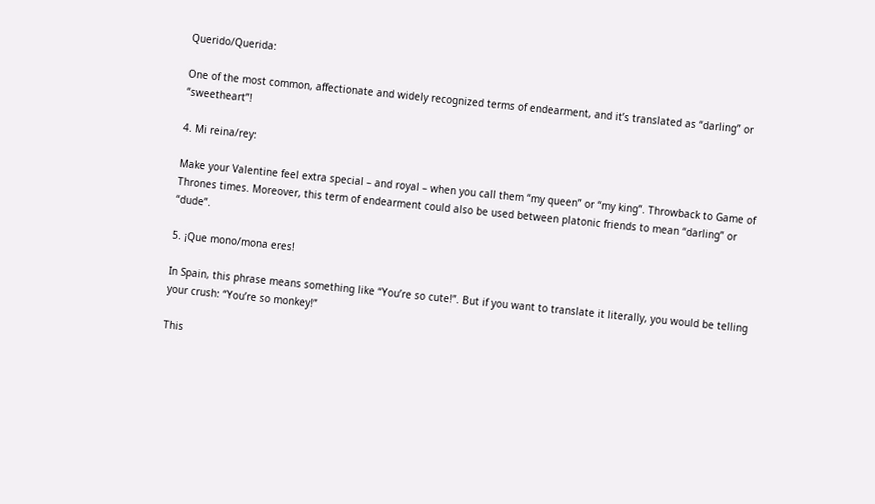Querido/Querida:

One of the most common, affectionate and widely recognized terms of endearment, and it’s translated as “darling” or “sweetheart”!

4. Mi reina/rey:

Make your Valentine feel extra special – and royal – when you call them “my queen” or “my king”. Throwback to Game of Thrones times. Moreover, this term of endearment could also be used between platonic friends to mean “darling” or “dude”.

5. ¡Que mono/mona eres!

In Spain, this phrase means something like “You’re so cute!”. But if you want to translate it literally, you would be telling your crush: “You’re so monkey!”

This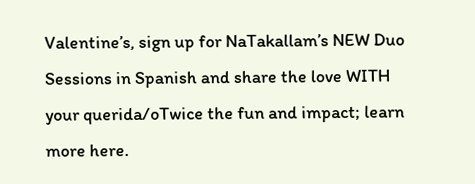Valentine’s, sign up for NaTakallam’s NEW Duo Sessions in Spanish and share the love WITH your querida/oTwice the fun and impact; learn more here.